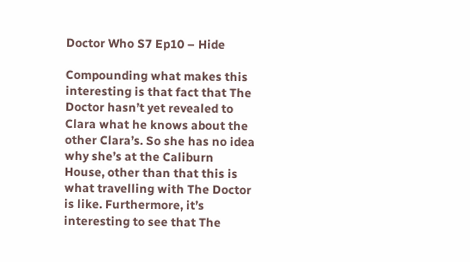Doctor Who S7 Ep10 – Hide

Compounding what makes this interesting is that fact that The Doctor hasn’t yet revealed to Clara what he knows about the other Clara’s. So she has no idea why she’s at the Caliburn House, other than that this is what travelling with The Doctor is like. Furthermore, it’s interesting to see that The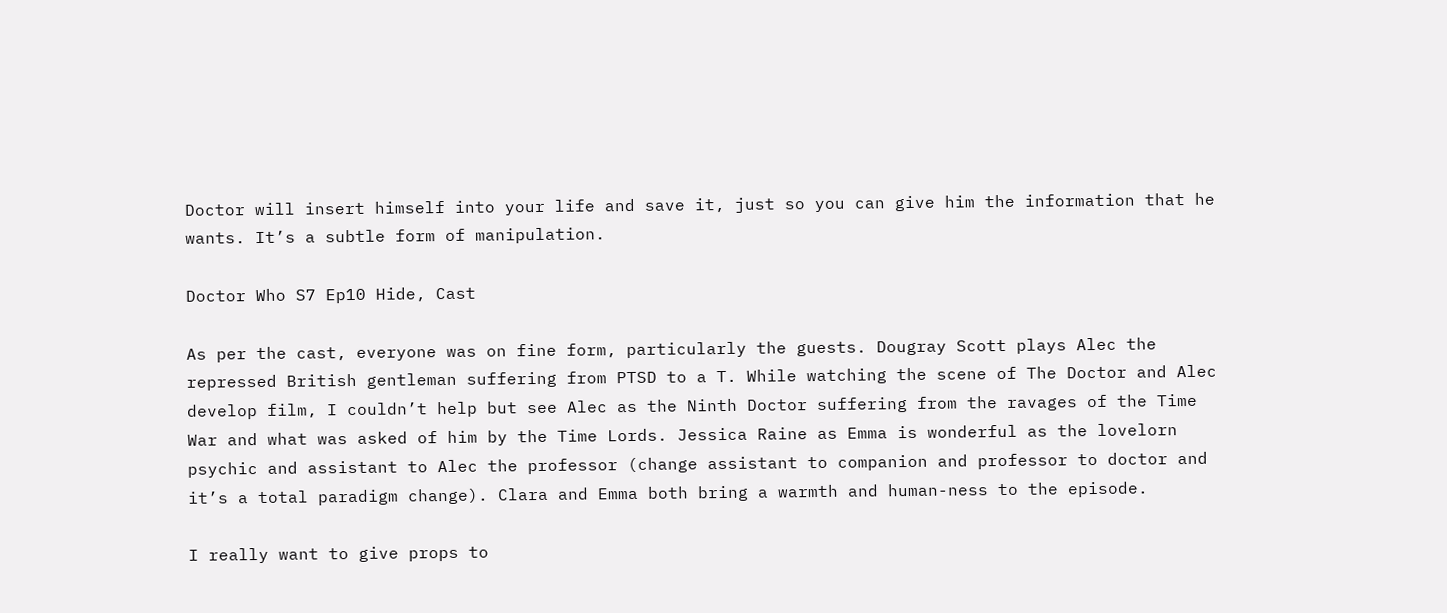Doctor will insert himself into your life and save it, just so you can give him the information that he wants. It’s a subtle form of manipulation.

Doctor Who S7 Ep10 Hide, Cast

As per the cast, everyone was on fine form, particularly the guests. Dougray Scott plays Alec the repressed British gentleman suffering from PTSD to a T. While watching the scene of The Doctor and Alec develop film, I couldn’t help but see Alec as the Ninth Doctor suffering from the ravages of the Time War and what was asked of him by the Time Lords. Jessica Raine as Emma is wonderful as the lovelorn psychic and assistant to Alec the professor (change assistant to companion and professor to doctor and it’s a total paradigm change). Clara and Emma both bring a warmth and human-ness to the episode.

I really want to give props to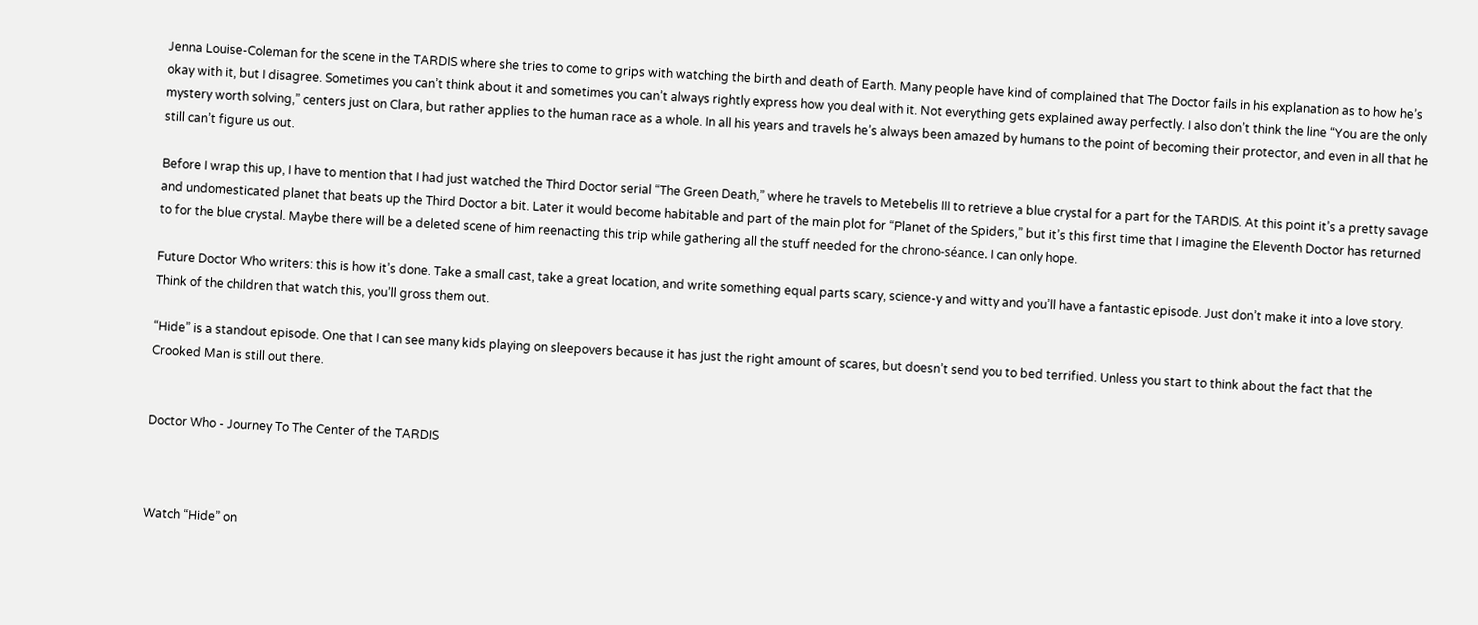Jenna Louise-Coleman for the scene in the TARDIS where she tries to come to grips with watching the birth and death of Earth. Many people have kind of complained that The Doctor fails in his explanation as to how he’s okay with it, but I disagree. Sometimes you can’t think about it and sometimes you can’t always rightly express how you deal with it. Not everything gets explained away perfectly. I also don’t think the line “You are the only mystery worth solving,” centers just on Clara, but rather applies to the human race as a whole. In all his years and travels he’s always been amazed by humans to the point of becoming their protector, and even in all that he still can’t figure us out.

Before I wrap this up, I have to mention that I had just watched the Third Doctor serial “The Green Death,” where he travels to Metebelis III to retrieve a blue crystal for a part for the TARDIS. At this point it’s a pretty savage and undomesticated planet that beats up the Third Doctor a bit. Later it would become habitable and part of the main plot for “Planet of the Spiders,” but it’s this first time that I imagine the Eleventh Doctor has returned to for the blue crystal. Maybe there will be a deleted scene of him reenacting this trip while gathering all the stuff needed for the chrono-séance. I can only hope.

Future Doctor Who writers: this is how it’s done. Take a small cast, take a great location, and write something equal parts scary, science-y and witty and you’ll have a fantastic episode. Just don’t make it into a love story. Think of the children that watch this, you’ll gross them out.

“Hide” is a standout episode. One that I can see many kids playing on sleepovers because it has just the right amount of scares, but doesn’t send you to bed terrified. Unless you start to think about the fact that the Crooked Man is still out there.


Doctor Who - Journey To The Center of the TARDIS



Watch “Hide” on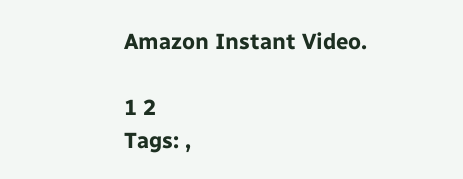Amazon Instant Video.

1 2
Tags: ,